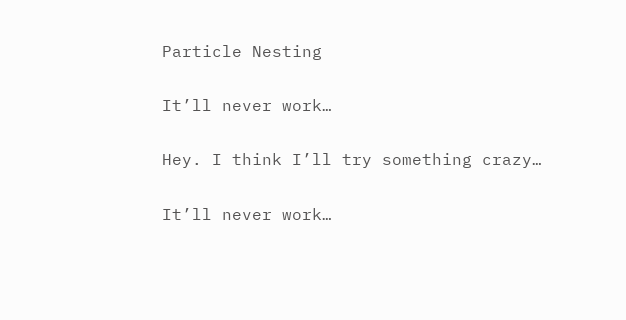Particle Nesting

It’ll never work…

Hey. I think I’ll try something crazy…

It’ll never work…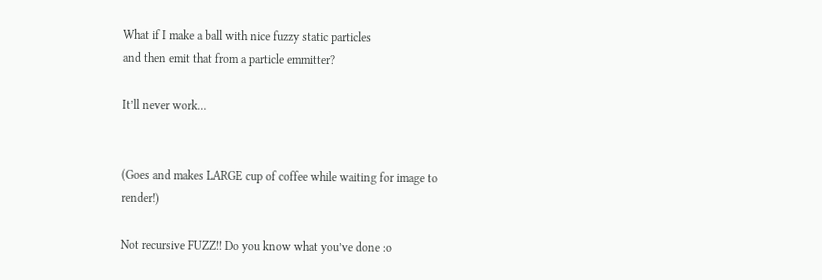What if I make a ball with nice fuzzy static particles
and then emit that from a particle emmitter?

It’ll never work…


(Goes and makes LARGE cup of coffee while waiting for image to render!)

Not recursive FUZZ!! Do you know what you’ve done :o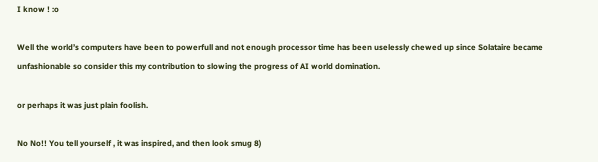I know ! :o

Well the world’s computers have been to powerfull and not enough processor time has been uselessly chewed up since Solataire became unfashionable so consider this my contribution to slowing the progress of AI world domination.

or perhaps it was just plain foolish.

No No!! You tell yourself , it was inspired, and then look smug 8)